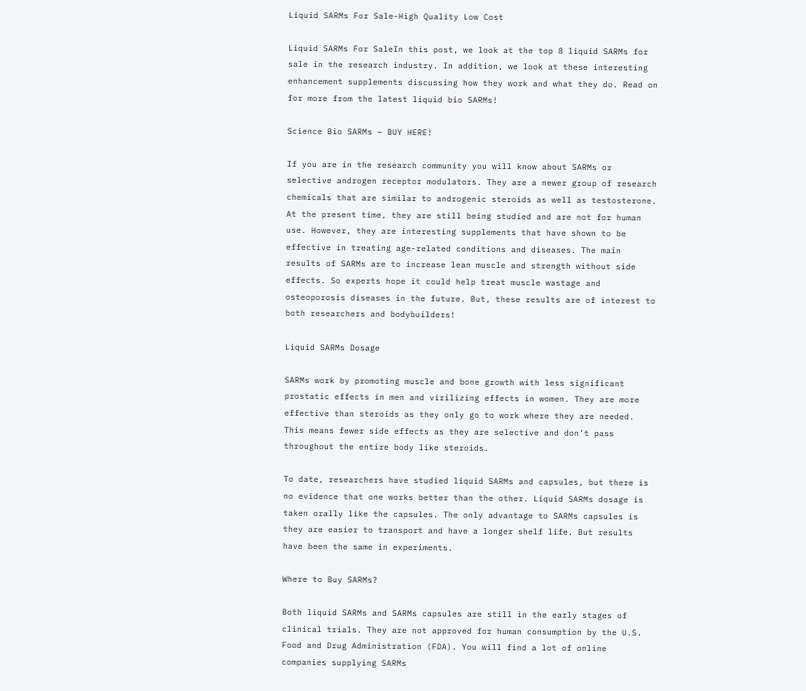Liquid SARMs For Sale-High Quality Low Cost

Liquid SARMs For SaleIn this post, we look at the top 8 liquid SARMs for sale in the research industry. In addition, we look at these interesting enhancement supplements discussing how they work and what they do. Read on for more from the latest liquid bio SARMs!

Science Bio SARMs – BUY HERE!

If you are in the research community you will know about SARMs or selective androgen receptor modulators. They are a newer group of research chemicals that are similar to androgenic steroids as well as testosterone. At the present time, they are still being studied and are not for human use. However, they are interesting supplements that have shown to be effective in treating age-related conditions and diseases. The main results of SARMs are to increase lean muscle and strength without side effects. So experts hope it could help treat muscle wastage and osteoporosis diseases in the future. But, these results are of interest to both researchers and bodybuilders!

Liquid SARMs Dosage

SARMs work by promoting muscle and bone growth with less significant prostatic effects in men and virilizing effects in women. They are more effective than steroids as they only go to work where they are needed. This means fewer side effects as they are selective and don’t pass throughout the entire body like steroids.

To date, researchers have studied liquid SARMs and capsules, but there is no evidence that one works better than the other. Liquid SARMs dosage is taken orally like the capsules. The only advantage to SARMs capsules is they are easier to transport and have a longer shelf life. But results have been the same in experiments.

Where to Buy SARMs?

Both liquid SARMs and SARMs capsules are still in the early stages of clinical trials. They are not approved for human consumption by the U.S. Food and Drug Administration (FDA). You will find a lot of online companies supplying SARMs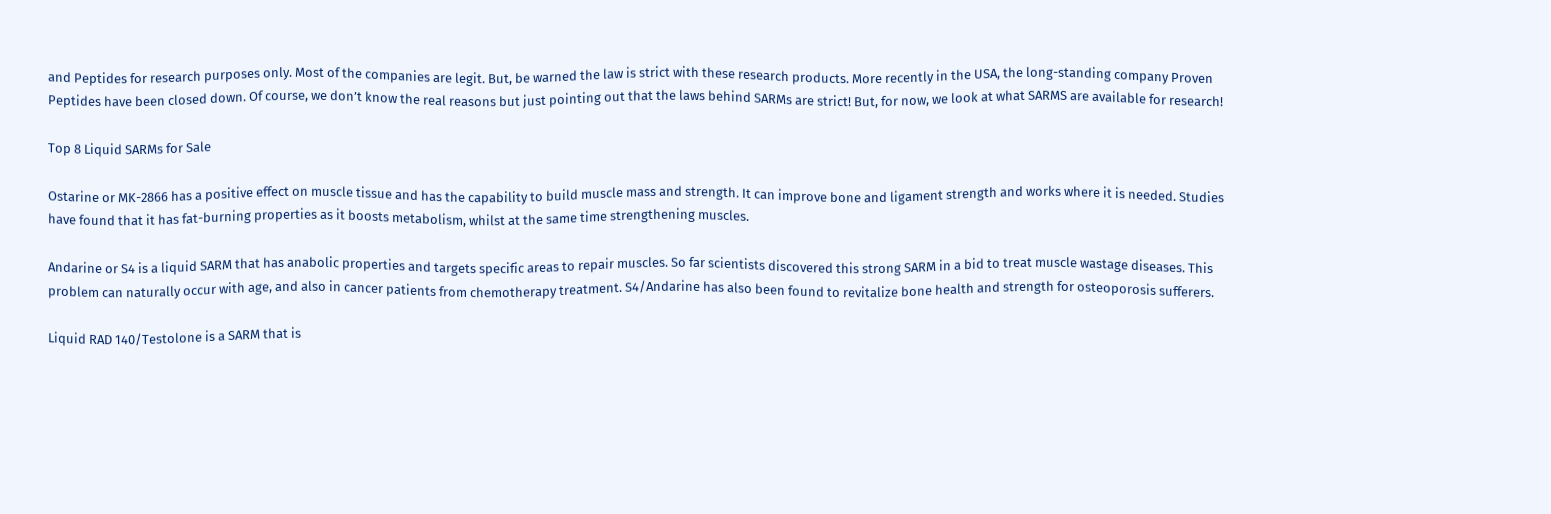and Peptides for research purposes only. Most of the companies are legit. But, be warned the law is strict with these research products. More recently in the USA, the long-standing company Proven Peptides have been closed down. Of course, we don’t know the real reasons but just pointing out that the laws behind SARMs are strict! But, for now, we look at what SARMS are available for research!

Top 8 Liquid SARMs for Sale

Ostarine or MK-2866 has a positive effect on muscle tissue and has the capability to build muscle mass and strength. It can improve bone and ligament strength and works where it is needed. Studies have found that it has fat-burning properties as it boosts metabolism, whilst at the same time strengthening muscles.

Andarine or S4 is a liquid SARM that has anabolic properties and targets specific areas to repair muscles. So far scientists discovered this strong SARM in a bid to treat muscle wastage diseases. This problem can naturally occur with age, and also in cancer patients from chemotherapy treatment. S4/Andarine has also been found to revitalize bone health and strength for osteoporosis sufferers.

Liquid RAD 140/Testolone is a SARM that is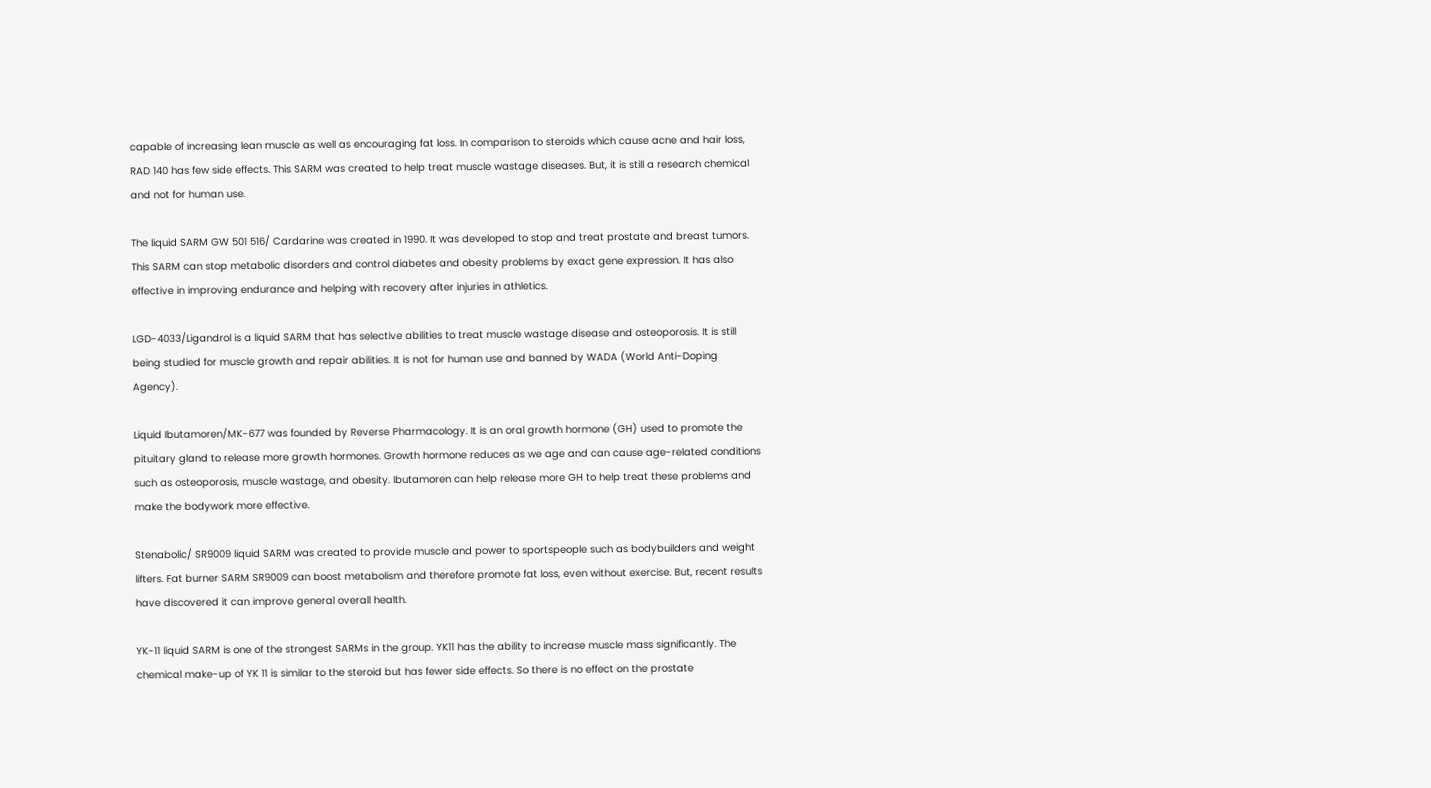capable of increasing lean muscle as well as encouraging fat loss. In comparison to steroids which cause acne and hair loss, RAD 140 has few side effects. This SARM was created to help treat muscle wastage diseases. But, it is still a research chemical and not for human use.

The liquid SARM GW 501 516/ Cardarine was created in 1990. It was developed to stop and treat prostate and breast tumors. This SARM can stop metabolic disorders and control diabetes and obesity problems by exact gene expression. It has also effective in improving endurance and helping with recovery after injuries in athletics.

LGD-4033/Ligandrol is a liquid SARM that has selective abilities to treat muscle wastage disease and osteoporosis. It is still being studied for muscle growth and repair abilities. It is not for human use and banned by WADA (World Anti-Doping Agency).

Liquid Ibutamoren/MK-677 was founded by Reverse Pharmacology. It is an oral growth hormone (GH) used to promote the pituitary gland to release more growth hormones. Growth hormone reduces as we age and can cause age-related conditions such as osteoporosis, muscle wastage, and obesity. Ibutamoren can help release more GH to help treat these problems and make the bodywork more effective.

Stenabolic/ SR9009 liquid SARM was created to provide muscle and power to sportspeople such as bodybuilders and weight lifters. Fat burner SARM SR9009 can boost metabolism and therefore promote fat loss, even without exercise. But, recent results have discovered it can improve general overall health.

YK-11 liquid SARM is one of the strongest SARMs in the group. YK11 has the ability to increase muscle mass significantly. The chemical make-up of YK 11 is similar to the steroid but has fewer side effects. So there is no effect on the prostate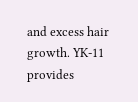and excess hair growth. YK-11 provides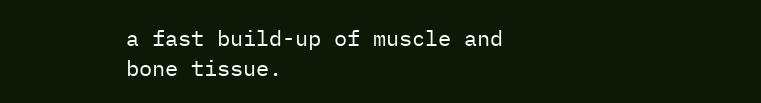a fast build-up of muscle and bone tissue.